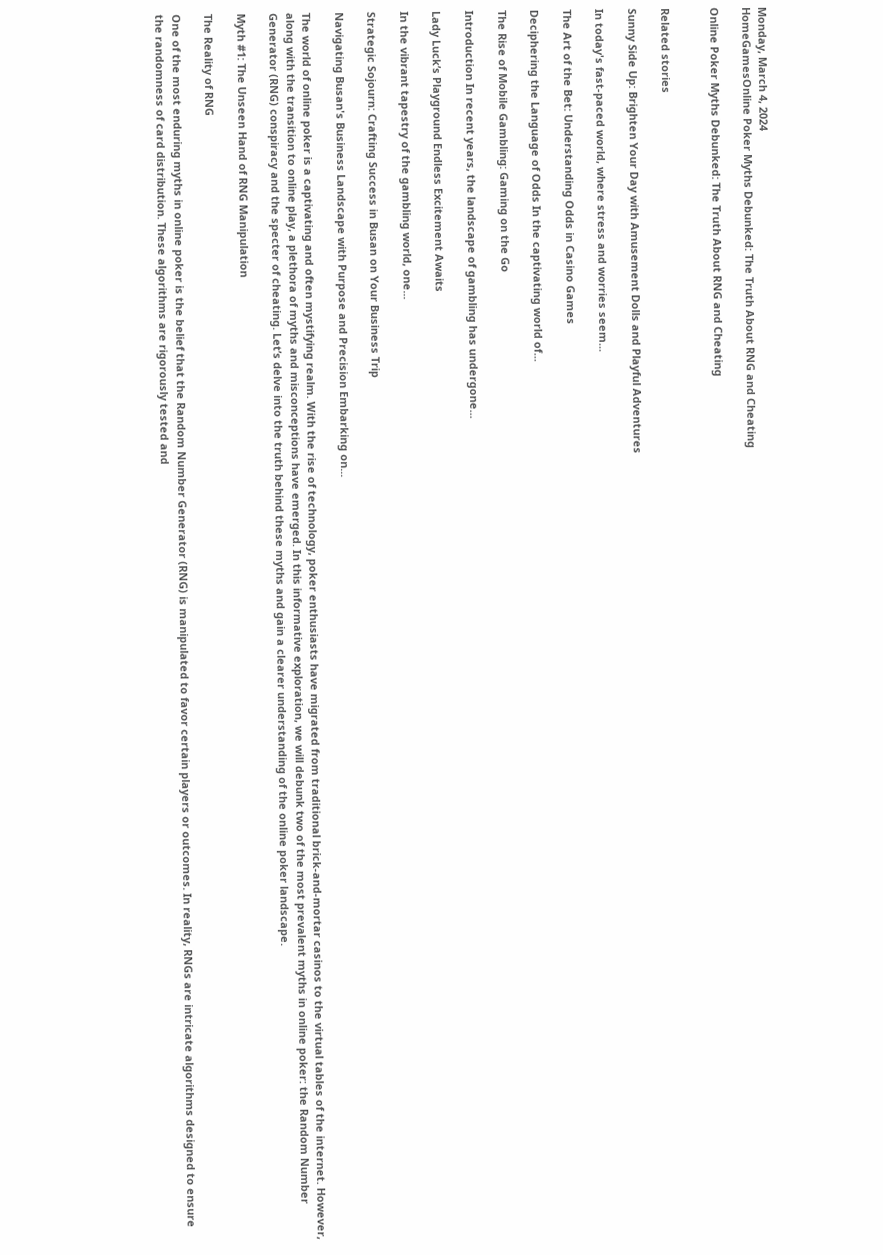Monday, March 4, 2024
HomeGamesOnline Poker Myths Debunked: The Truth About RNG and Cheating

Online Poker Myths Debunked: The Truth About RNG and Cheating


Related stories

Sunny Side Up: Brighten Your Day with Amusement Dolls and Playful Adventures

In today's fast-paced world, where stress and worries seem...

The Art of the Bet: Understanding Odds in Casino Games

Deciphering the Language of Odds In the captivating world of...

The Rise of Mobile Gambling: Gaming on the Go

Introduction In recent years, the landscape of gambling has undergone...

Lady Luck’s Playground Endless Excitement Awaits

In the vibrant tapestry of the gambling world, one...

Strategic Sojourn: Crafting Success in Busan on Your Business Trip

Navigating Busan's Business Landscape with Purpose and Precision Embarking on...

The world of online poker is a captivating and often mystifying realm. With the rise of technology, poker enthusiasts have migrated from traditional brick-and-mortar casinos to the virtual tables of the internet. However, along with the transition to online play, a plethora of myths and misconceptions have emerged. In this informative exploration, we will debunk two of the most prevalent myths in online poker: the Random Number Generator (RNG) conspiracy and the specter of cheating. Let’s delve into the truth behind these myths and gain a clearer understanding of the online poker landscape.

Myth #1: The Unseen Hand of RNG Manipulation

The Reality of RNG

One of the most enduring myths in online poker is the belief that the Random Number Generator (RNG) is manipulated to favor certain players or outcomes. In reality, RNGs are intricate algorithms designed to ensure the randomness of card distribution. These algorithms are rigorously tested and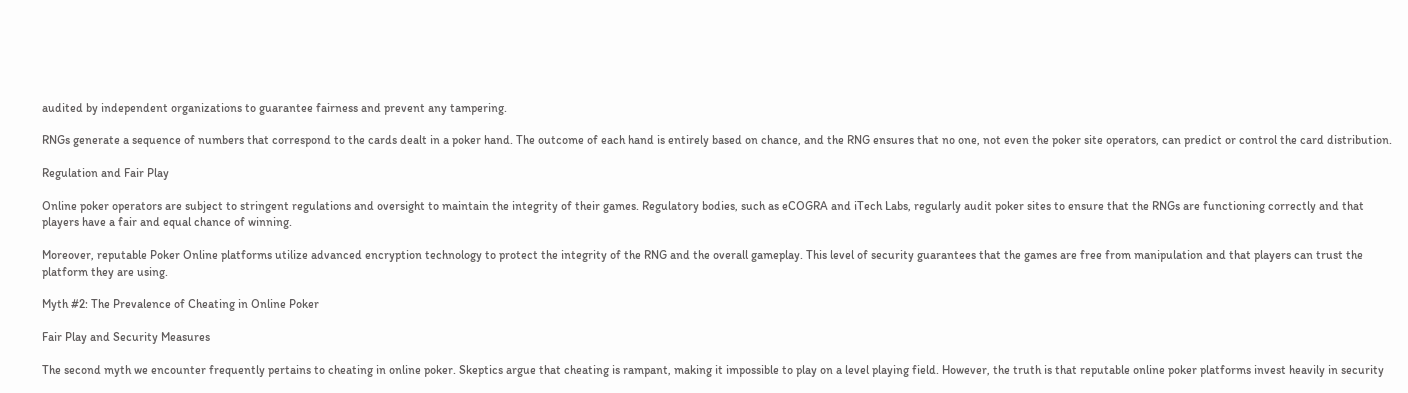audited by independent organizations to guarantee fairness and prevent any tampering.

RNGs generate a sequence of numbers that correspond to the cards dealt in a poker hand. The outcome of each hand is entirely based on chance, and the RNG ensures that no one, not even the poker site operators, can predict or control the card distribution.

Regulation and Fair Play

Online poker operators are subject to stringent regulations and oversight to maintain the integrity of their games. Regulatory bodies, such as eCOGRA and iTech Labs, regularly audit poker sites to ensure that the RNGs are functioning correctly and that players have a fair and equal chance of winning.

Moreover, reputable Poker Online platforms utilize advanced encryption technology to protect the integrity of the RNG and the overall gameplay. This level of security guarantees that the games are free from manipulation and that players can trust the platform they are using.

Myth #2: The Prevalence of Cheating in Online Poker

Fair Play and Security Measures

The second myth we encounter frequently pertains to cheating in online poker. Skeptics argue that cheating is rampant, making it impossible to play on a level playing field. However, the truth is that reputable online poker platforms invest heavily in security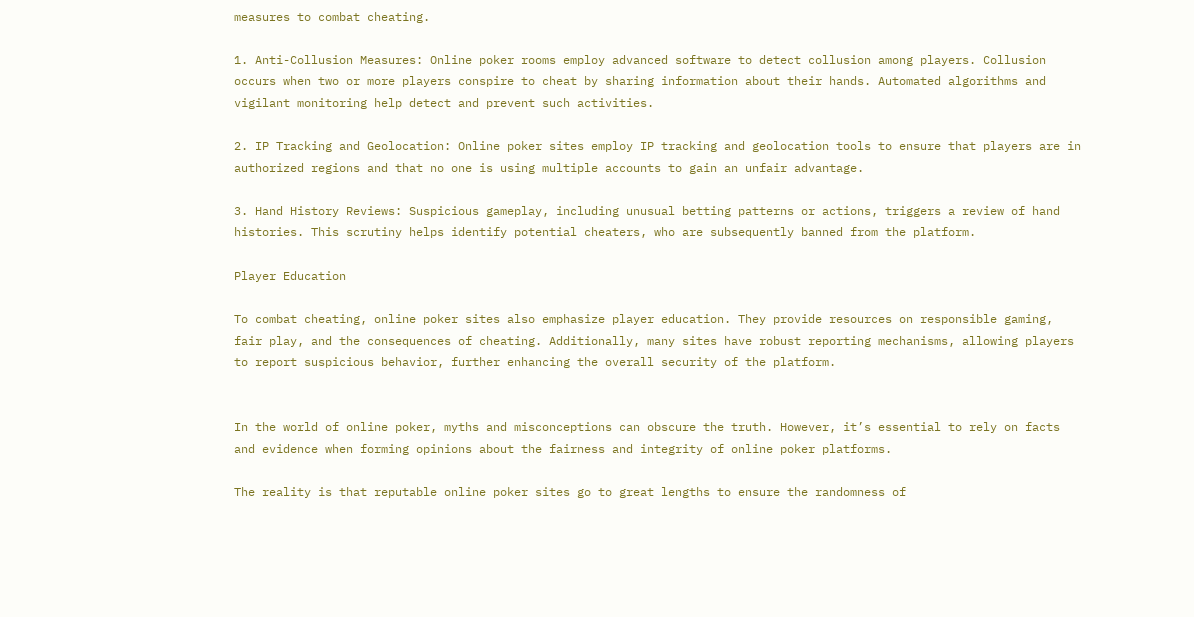measures to combat cheating.

1. Anti-Collusion Measures: Online poker rooms employ advanced software to detect collusion among players. Collusion occurs when two or more players conspire to cheat by sharing information about their hands. Automated algorithms and vigilant monitoring help detect and prevent such activities.

2. IP Tracking and Geolocation: Online poker sites employ IP tracking and geolocation tools to ensure that players are in authorized regions and that no one is using multiple accounts to gain an unfair advantage.

3. Hand History Reviews: Suspicious gameplay, including unusual betting patterns or actions, triggers a review of hand histories. This scrutiny helps identify potential cheaters, who are subsequently banned from the platform.

Player Education

To combat cheating, online poker sites also emphasize player education. They provide resources on responsible gaming, fair play, and the consequences of cheating. Additionally, many sites have robust reporting mechanisms, allowing players to report suspicious behavior, further enhancing the overall security of the platform.


In the world of online poker, myths and misconceptions can obscure the truth. However, it’s essential to rely on facts and evidence when forming opinions about the fairness and integrity of online poker platforms.

The reality is that reputable online poker sites go to great lengths to ensure the randomness of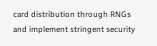card distribution through RNGs and implement stringent security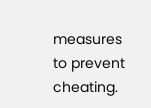measures to prevent cheating.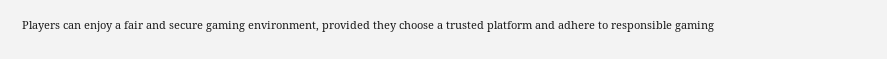Players can enjoy a fair and secure gaming environment, provided they choose a trusted platform and adhere to responsible gaming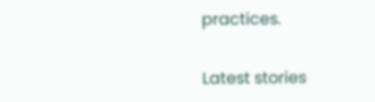practices.

Latest stories